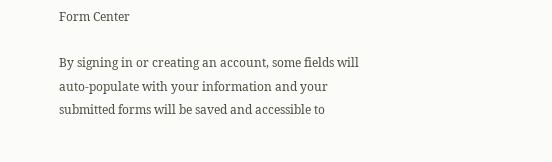Form Center

By signing in or creating an account, some fields will auto-populate with your information and your submitted forms will be saved and accessible to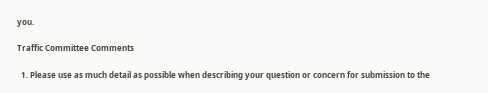you.

Traffic Committee Comments

  1. Please use as much detail as possible when describing your question or concern for submission to the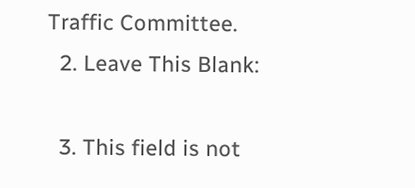Traffic Committee.
  2. Leave This Blank:

  3. This field is not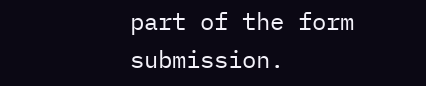part of the form submission.